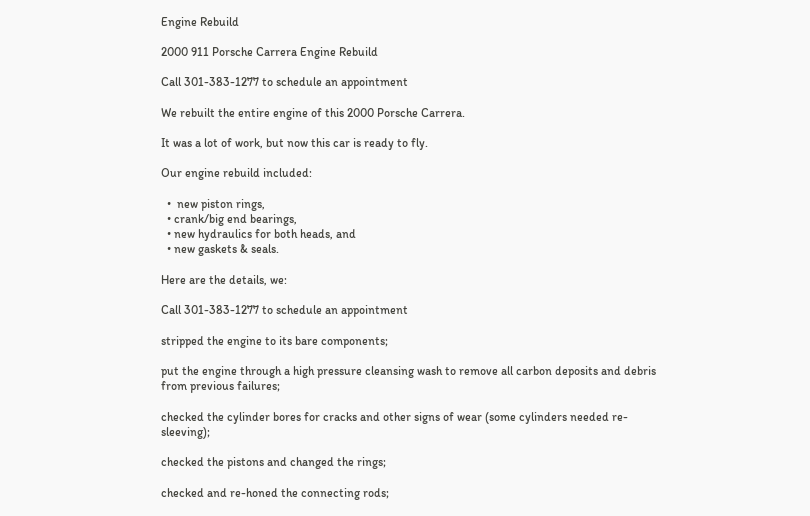Engine Rebuild

2000 911 Porsche Carrera Engine Rebuild

Call 301-383-1277 to schedule an appointment

We rebuilt the entire engine of this 2000 Porsche Carrera.

It was a lot of work, but now this car is ready to fly.

Our engine rebuild included:

  •  new piston rings,
  • crank/big end bearings,
  • new hydraulics for both heads, and
  • new gaskets & seals.

Here are the details, we:

Call 301-383-1277 to schedule an appointment

stripped the engine to its bare components;

put the engine through a high pressure cleansing wash to remove all carbon deposits and debris from previous failures;

checked the cylinder bores for cracks and other signs of wear (some cylinders needed re-sleeving);

checked the pistons and changed the rings;

checked and re-honed the connecting rods;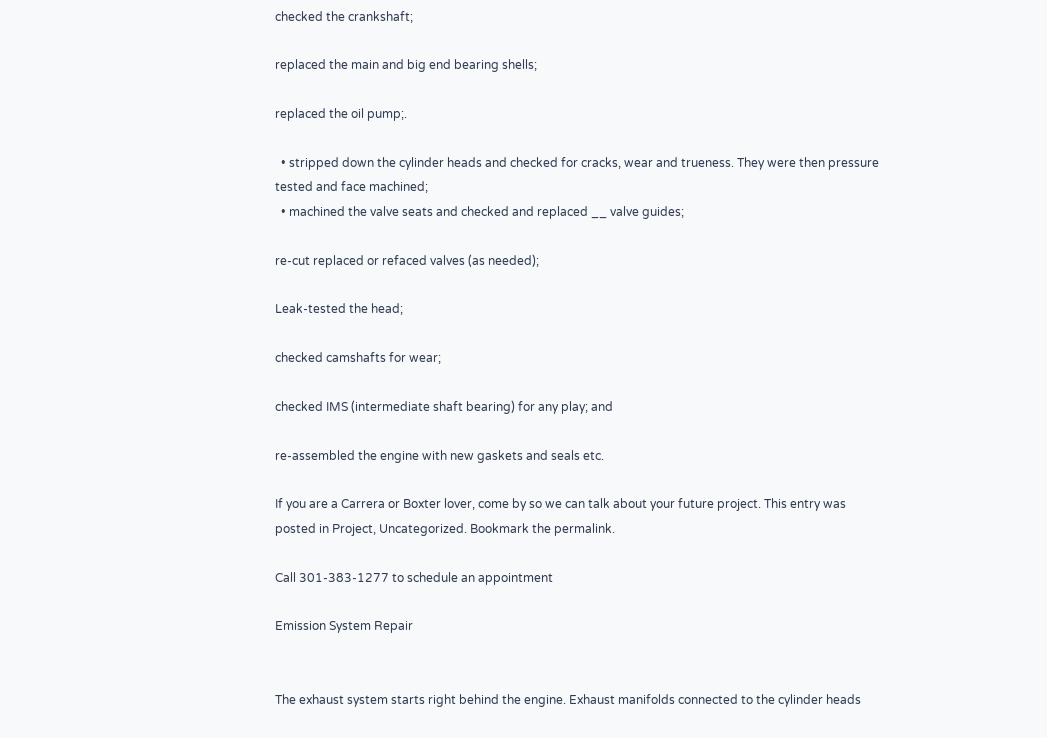checked the crankshaft;

replaced the main and big end bearing shells;

replaced the oil pump;.

  • stripped down the cylinder heads and checked for cracks, wear and trueness. They were then pressure tested and face machined;
  • machined the valve seats and checked and replaced __ valve guides;

re-cut replaced or refaced valves (as needed);

Leak-tested the head;

checked camshafts for wear;

checked IMS (intermediate shaft bearing) for any play; and

re-assembled the engine with new gaskets and seals etc.

If you are a Carrera or Boxter lover, come by so we can talk about your future project. This entry was posted in Project, Uncategorized. Bookmark the permalink.

Call 301-383-1277 to schedule an appointment

Emission System Repair


The exhaust system starts right behind the engine. Exhaust manifolds connected to the cylinder heads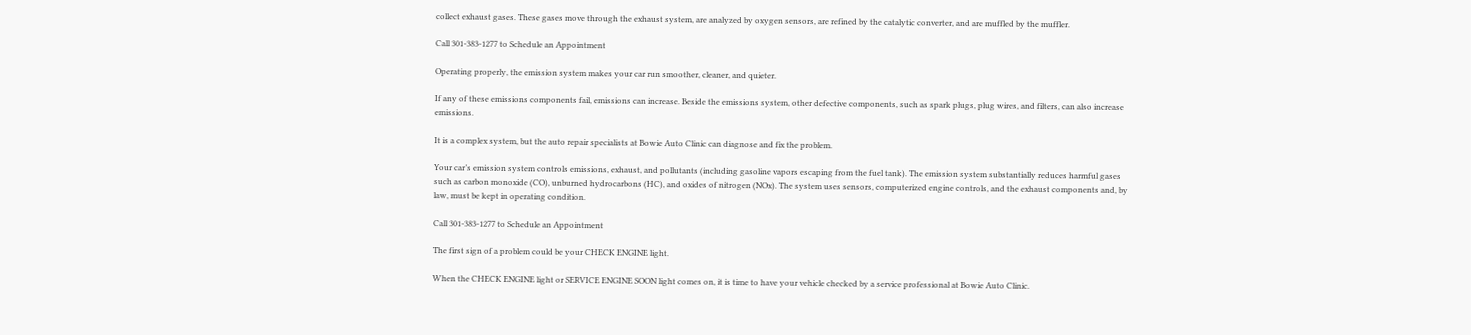collect exhaust gases. These gases move through the exhaust system, are analyzed by oxygen sensors, are refined by the catalytic converter, and are muffled by the muffler.

Call 301-383-1277 to Schedule an Appointment

Operating properly, the emission system makes your car run smoother, cleaner, and quieter.

If any of these emissions components fail, emissions can increase. Beside the emissions system, other defective components, such as spark plugs, plug wires, and filters, can also increase emissions.

It is a complex system, but the auto repair specialists at Bowie Auto Clinic can diagnose and fix the problem.

Your car’s emission system controls emissions, exhaust, and pollutants (including gasoline vapors escaping from the fuel tank). The emission system substantially reduces harmful gases such as carbon monoxide (CO), unburned hydrocarbons (HC), and oxides of nitrogen (NOx). The system uses sensors, computerized engine controls, and the exhaust components and, by law, must be kept in operating condition.

Call 301-383-1277 to Schedule an Appointment

The first sign of a problem could be your CHECK ENGINE light.

When the CHECK ENGINE light or SERVICE ENGINE SOON light comes on, it is time to have your vehicle checked by a service professional at Bowie Auto Clinic.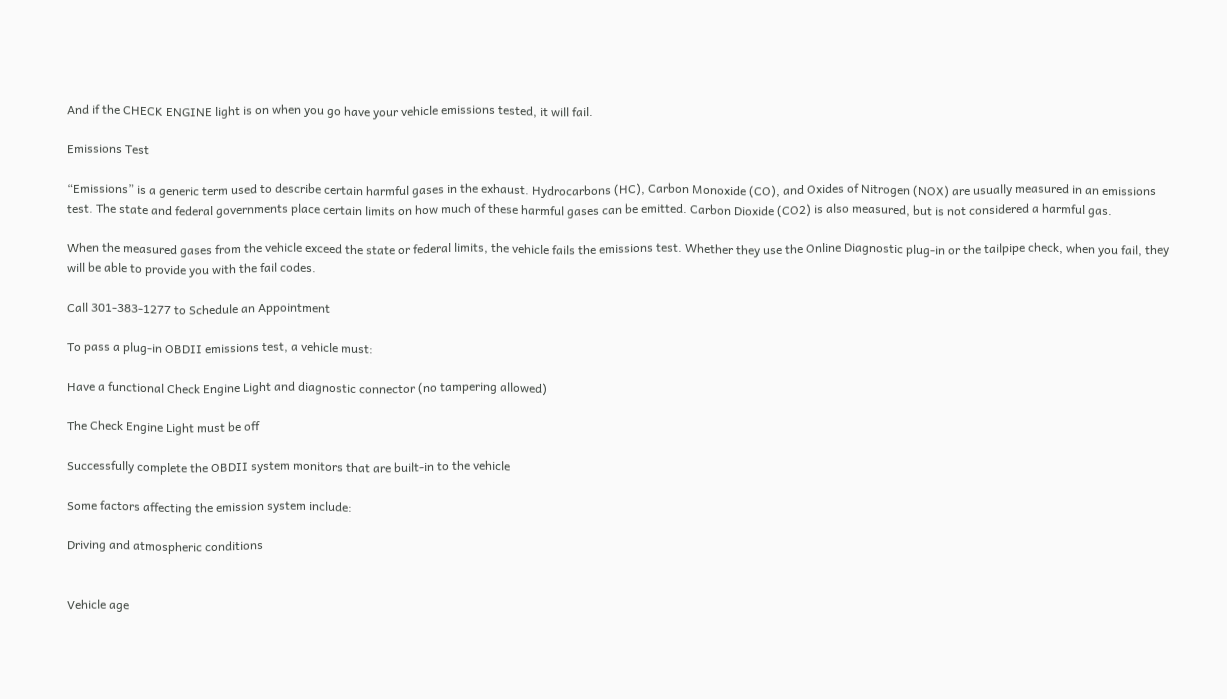And if the CHECK ENGINE light is on when you go have your vehicle emissions tested, it will fail.

Emissions Test

“Emissions” is a generic term used to describe certain harmful gases in the exhaust. Hydrocarbons (HC), Carbon Monoxide (CO), and Oxides of Nitrogen (NOX) are usually measured in an emissions test. The state and federal governments place certain limits on how much of these harmful gases can be emitted. Carbon Dioxide (CO2) is also measured, but is not considered a harmful gas.

When the measured gases from the vehicle exceed the state or federal limits, the vehicle fails the emissions test. Whether they use the Online Diagnostic plug-in or the tailpipe check, when you fail, they will be able to provide you with the fail codes.

Call 301-383-1277 to Schedule an Appointment

To pass a plug-in OBDII emissions test, a vehicle must:

Have a functional Check Engine Light and diagnostic connector (no tampering allowed)

The Check Engine Light must be off

Successfully complete the OBDII system monitors that are built-in to the vehicle

Some factors affecting the emission system include:

Driving and atmospheric conditions


Vehicle age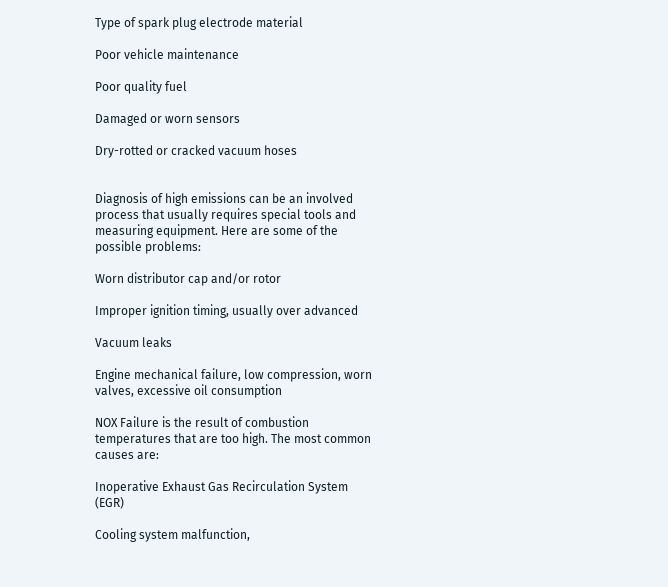Type of spark plug electrode material

Poor vehicle maintenance

Poor quality fuel

Damaged or worn sensors

Dry-rotted or cracked vacuum hoses


Diagnosis of high emissions can be an involved process that usually requires special tools and measuring equipment. Here are some of the possible problems:

Worn distributor cap and/or rotor

Improper ignition timing, usually over advanced

Vacuum leaks

Engine mechanical failure, low compression, worn valves, excessive oil consumption

NOX Failure is the result of combustion temperatures that are too high. The most common causes are:

Inoperative Exhaust Gas Recirculation System (EGR)

Cooling system malfunction,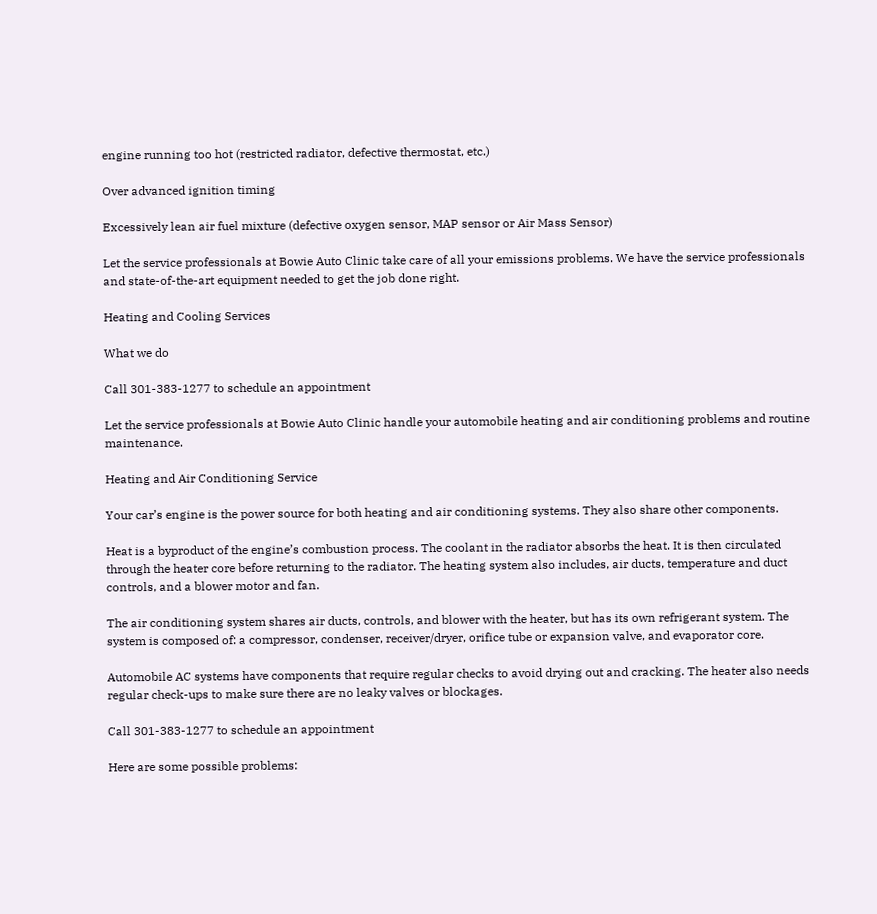engine running too hot (restricted radiator, defective thermostat, etc.)

Over advanced ignition timing

Excessively lean air fuel mixture (defective oxygen sensor, MAP sensor or Air Mass Sensor)

Let the service professionals at Bowie Auto Clinic take care of all your emissions problems. We have the service professionals and state-of-the-art equipment needed to get the job done right.

Heating and Cooling Services

What we do

Call 301-383-1277 to schedule an appointment

Let the service professionals at Bowie Auto Clinic handle your automobile heating and air conditioning problems and routine maintenance.

Heating and Air Conditioning Service

Your car’s engine is the power source for both heating and air conditioning systems. They also share other components.

Heat is a byproduct of the engine’s combustion process. The coolant in the radiator absorbs the heat. It is then circulated through the heater core before returning to the radiator. The heating system also includes, air ducts, temperature and duct controls, and a blower motor and fan.

The air conditioning system shares air ducts, controls, and blower with the heater, but has its own refrigerant system. The system is composed of: a compressor, condenser, receiver/dryer, orifice tube or expansion valve, and evaporator core.

Automobile AC systems have components that require regular checks to avoid drying out and cracking. The heater also needs regular check-ups to make sure there are no leaky valves or blockages.

Call 301-383-1277 to schedule an appointment

Here are some possible problems: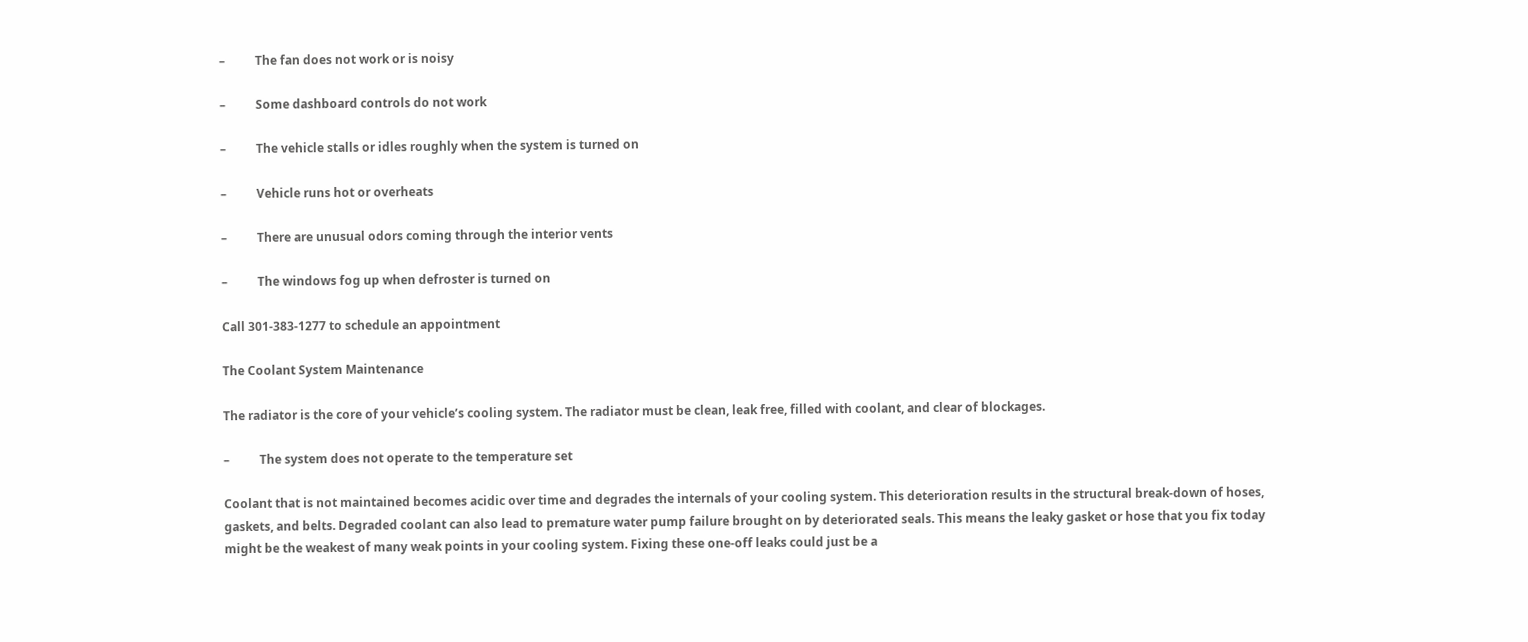–          The fan does not work or is noisy

–          Some dashboard controls do not work

–          The vehicle stalls or idles roughly when the system is turned on

–          Vehicle runs hot or overheats

–          There are unusual odors coming through the interior vents

–          The windows fog up when defroster is turned on

Call 301-383-1277 to schedule an appointment

The Coolant System Maintenance

The radiator is the core of your vehicle’s cooling system. The radiator must be clean, leak free, filled with coolant, and clear of blockages.

–          The system does not operate to the temperature set

Coolant that is not maintained becomes acidic over time and degrades the internals of your cooling system. This deterioration results in the structural break-down of hoses, gaskets, and belts. Degraded coolant can also lead to premature water pump failure brought on by deteriorated seals. This means the leaky gasket or hose that you fix today might be the weakest of many weak points in your cooling system. Fixing these one-off leaks could just be a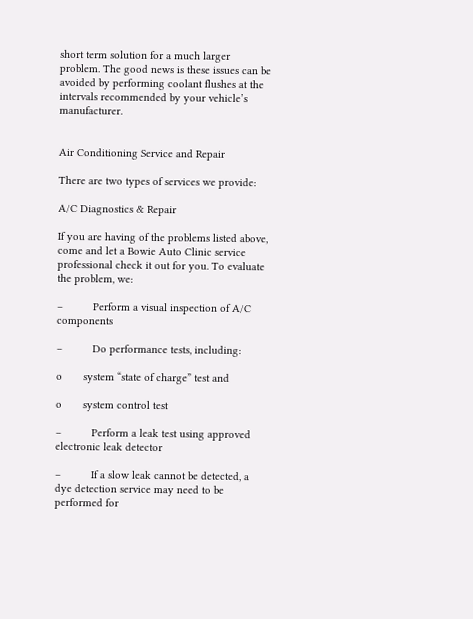short term solution for a much larger problem. The good news is these issues can be avoided by performing coolant flushes at the intervals recommended by your vehicle’s manufacturer.


Air Conditioning Service and Repair

There are two types of services we provide:

A/C Diagnostics & Repair

If you are having of the problems listed above, come and let a Bowie Auto Clinic service professional check it out for you. To evaluate the problem, we:

–          Perform a visual inspection of A/C components

–          Do performance tests, including:

o       system “state of charge” test and

o       system control test

–          Perform a leak test using approved electronic leak detector

–          If a slow leak cannot be detected, a dye detection service may need to be performed for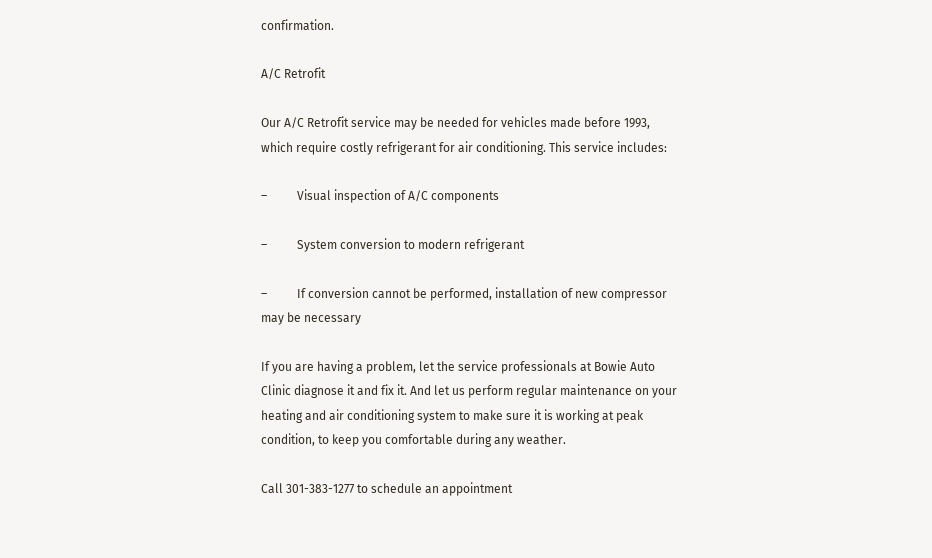confirmation.

A/C Retrofit

Our A/C Retrofit service may be needed for vehicles made before 1993, which require costly refrigerant for air conditioning. This service includes:

–          Visual inspection of A/C components

–          System conversion to modern refrigerant

–          If conversion cannot be performed, installation of new compressor may be necessary

If you are having a problem, let the service professionals at Bowie Auto Clinic diagnose it and fix it. And let us perform regular maintenance on your heating and air conditioning system to make sure it is working at peak condition, to keep you comfortable during any weather.

Call 301-383-1277 to schedule an appointment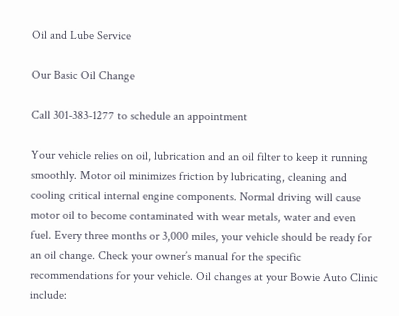Oil and Lube Service

Our Basic Oil Change

Call 301-383-1277 to schedule an appointment

Your vehicle relies on oil, lubrication and an oil filter to keep it running smoothly. Motor oil minimizes friction by lubricating, cleaning and cooling critical internal engine components. Normal driving will cause motor oil to become contaminated with wear metals, water and even fuel. Every three months or 3,000 miles, your vehicle should be ready for an oil change. Check your owner’s manual for the specific recommendations for your vehicle. Oil changes at your Bowie Auto Clinic include: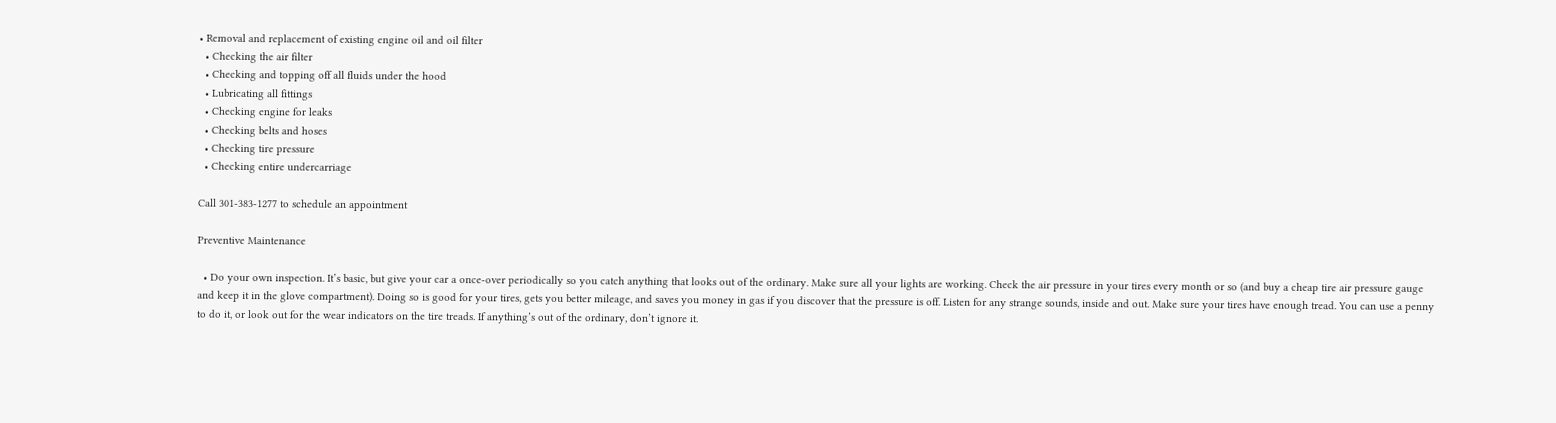• Removal and replacement of existing engine oil and oil filter
  • Checking the air filter
  • Checking and topping off all fluids under the hood
  • Lubricating all fittings
  • Checking engine for leaks
  • Checking belts and hoses
  • Checking tire pressure
  • Checking entire undercarriage

Call 301-383-1277 to schedule an appointment

Preventive Maintenance

  • Do your own inspection. It’s basic, but give your car a once-over periodically so you catch anything that looks out of the ordinary. Make sure all your lights are working. Check the air pressure in your tires every month or so (and buy a cheap tire air pressure gauge and keep it in the glove compartment). Doing so is good for your tires, gets you better mileage, and saves you money in gas if you discover that the pressure is off. Listen for any strange sounds, inside and out. Make sure your tires have enough tread. You can use a penny to do it, or look out for the wear indicators on the tire treads. If anything’s out of the ordinary, don’t ignore it.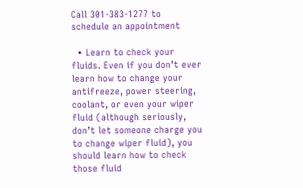Call 301-383-1277 to schedule an appointment

  • Learn to check your fluids. Even if you don’t ever learn how to change your antifreeze, power steering, coolant, or even your wiper fluid (although seriously, don’t let someone charge you to change wiper fluid), you should learn how to check those fluid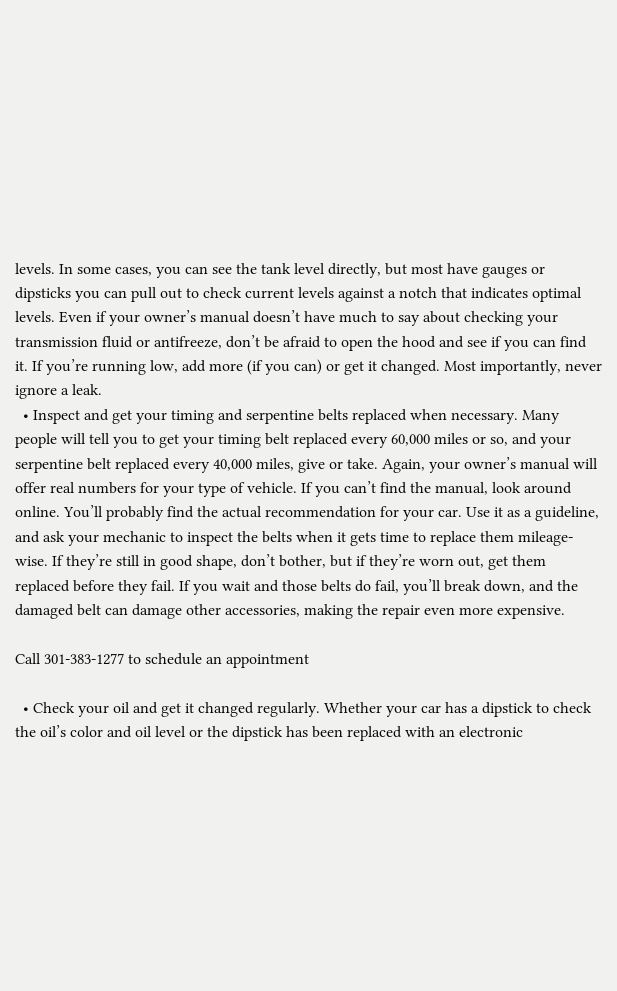levels. In some cases, you can see the tank level directly, but most have gauges or dipsticks you can pull out to check current levels against a notch that indicates optimal levels. Even if your owner’s manual doesn’t have much to say about checking your transmission fluid or antifreeze, don’t be afraid to open the hood and see if you can find it. If you’re running low, add more (if you can) or get it changed. Most importantly, never ignore a leak.
  • Inspect and get your timing and serpentine belts replaced when necessary. Many people will tell you to get your timing belt replaced every 60,000 miles or so, and your serpentine belt replaced every 40,000 miles, give or take. Again, your owner’s manual will offer real numbers for your type of vehicle. If you can’t find the manual, look around online. You’ll probably find the actual recommendation for your car. Use it as a guideline, and ask your mechanic to inspect the belts when it gets time to replace them mileage-wise. If they’re still in good shape, don’t bother, but if they’re worn out, get them replaced before they fail. If you wait and those belts do fail, you’ll break down, and the damaged belt can damage other accessories, making the repair even more expensive.

Call 301-383-1277 to schedule an appointment

  • Check your oil and get it changed regularly. Whether your car has a dipstick to check the oil’s color and oil level or the dipstick has been replaced with an electronic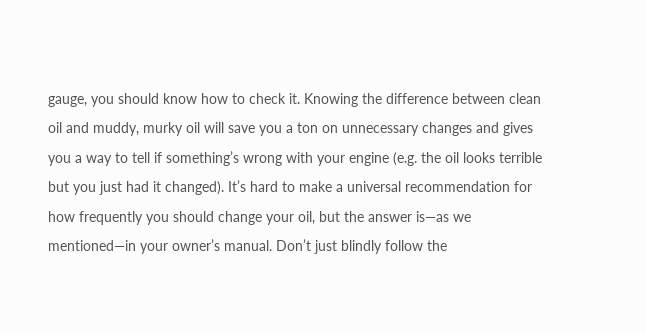gauge, you should know how to check it. Knowing the difference between clean oil and muddy, murky oil will save you a ton on unnecessary changes and gives you a way to tell if something’s wrong with your engine (e.g. the oil looks terrible but you just had it changed). It’s hard to make a universal recommendation for how frequently you should change your oil, but the answer is—as we mentioned—in your owner’s manual. Don’t just blindly follow the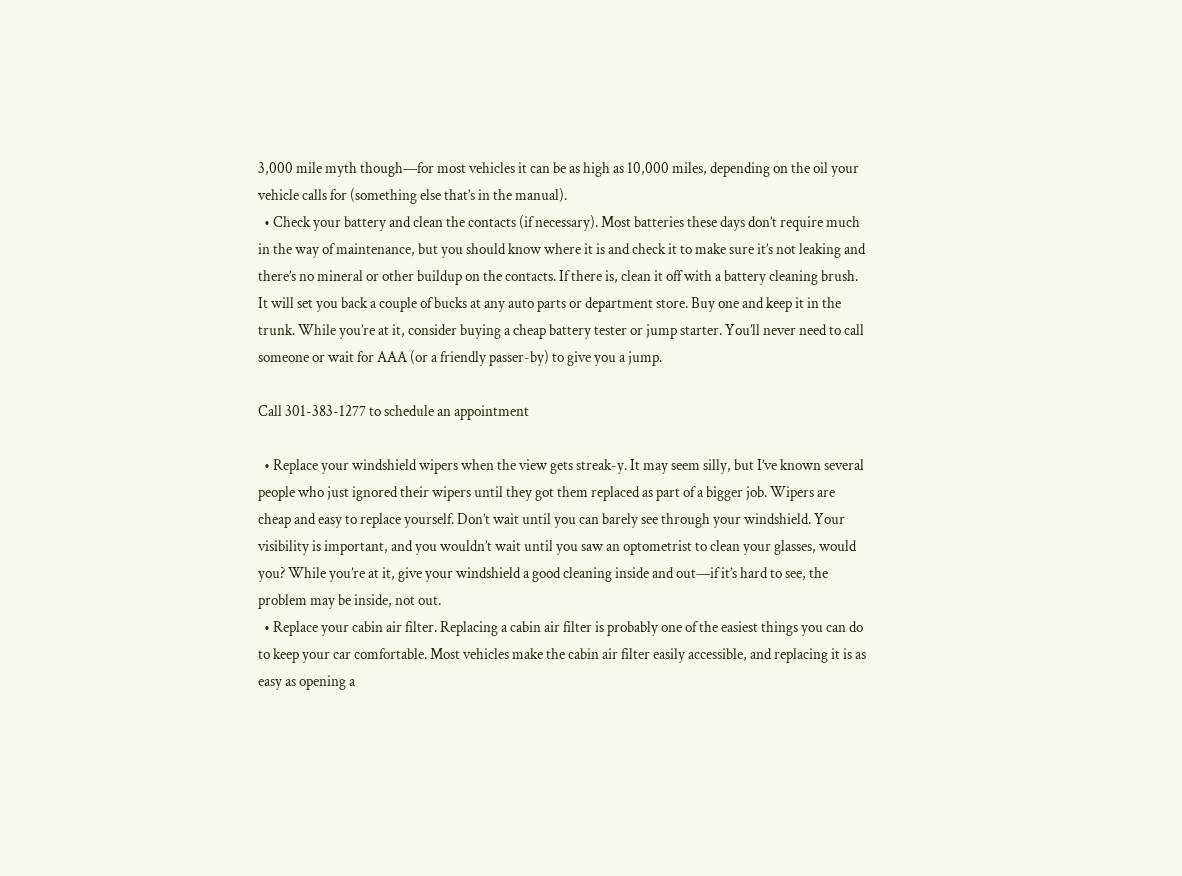3,000 mile myth though—for most vehicles it can be as high as 10,000 miles, depending on the oil your vehicle calls for (something else that’s in the manual).
  • Check your battery and clean the contacts (if necessary). Most batteries these days don’t require much in the way of maintenance, but you should know where it is and check it to make sure it’s not leaking and there’s no mineral or other buildup on the contacts. If there is, clean it off with a battery cleaning brush. It will set you back a couple of bucks at any auto parts or department store. Buy one and keep it in the trunk. While you’re at it, consider buying a cheap battery tester or jump starter. You’ll never need to call someone or wait for AAA (or a friendly passer-by) to give you a jump.

Call 301-383-1277 to schedule an appointment

  • Replace your windshield wipers when the view gets streak-y. It may seem silly, but I’ve known several people who just ignored their wipers until they got them replaced as part of a bigger job. Wipers are cheap and easy to replace yourself. Don’t wait until you can barely see through your windshield. Your visibility is important, and you wouldn’t wait until you saw an optometrist to clean your glasses, would you? While you’re at it, give your windshield a good cleaning inside and out—if it’s hard to see, the problem may be inside, not out.
  • Replace your cabin air filter. Replacing a cabin air filter is probably one of the easiest things you can do to keep your car comfortable. Most vehicles make the cabin air filter easily accessible, and replacing it is as easy as opening a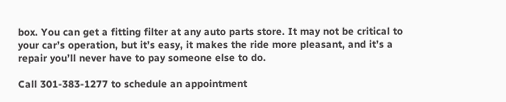box. You can get a fitting filter at any auto parts store. It may not be critical to your car’s operation, but it’s easy, it makes the ride more pleasant, and it’s a repair you’ll never have to pay someone else to do.

Call 301-383-1277 to schedule an appointment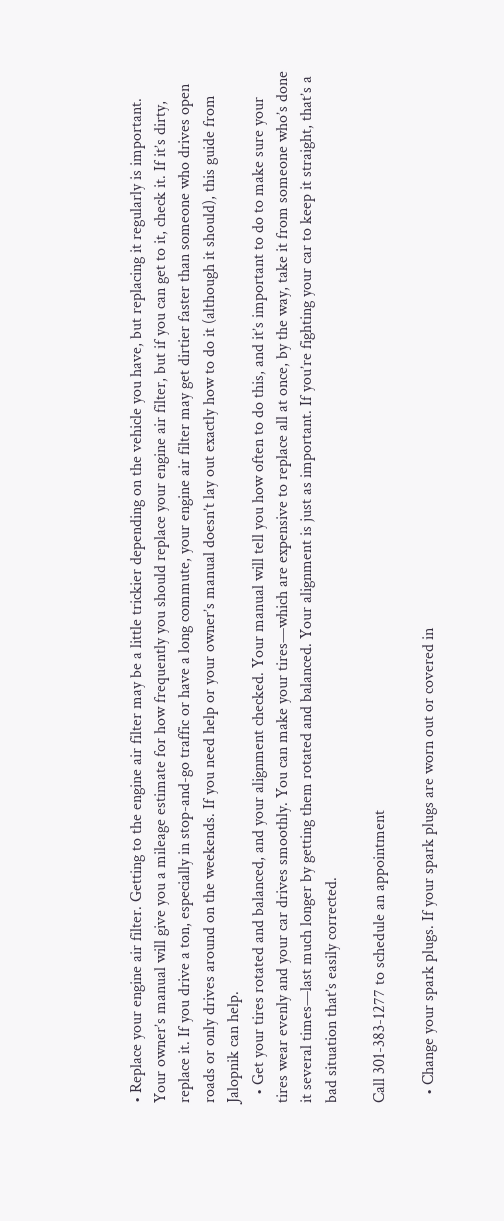• Replace your engine air filter. Getting to the engine air filter may be a little trickier depending on the vehicle you have, but replacing it regularly is important. Your owner’s manual will give you a mileage estimate for how frequently you should replace your engine air filter, but if you can get to it, check it. If it’s dirty, replace it. If you drive a ton, especially in stop-and-go traffic or have a long commute, your engine air filter may get dirtier faster than someone who drives open roads or only drives around on the weekends. If you need help or your owner’s manual doesn’t lay out exactly how to do it (although it should), this guide from Jalopnik can help.
  • Get your tires rotated and balanced, and your alignment checked. Your manual will tell you how often to do this, and it’s important to do to make sure your tires wear evenly and your car drives smoothly. You can make your tires—which are expensive to replace all at once, by the way, take it from someone who’s done it several times—last much longer by getting them rotated and balanced. Your alignment is just as important. If you’re fighting your car to keep it straight, that’s a bad situation that’s easily corrected.

Call 301-383-1277 to schedule an appointment

  • Change your spark plugs. If your spark plugs are worn out or covered in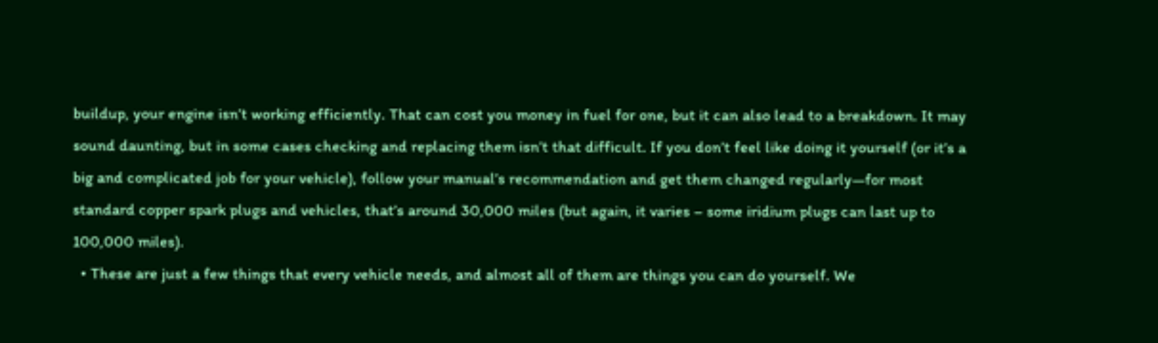buildup, your engine isn’t working efficiently. That can cost you money in fuel for one, but it can also lead to a breakdown. It may sound daunting, but in some cases checking and replacing them isn’t that difficult. If you don’t feel like doing it yourself (or it’s a big and complicated job for your vehicle), follow your manual’s recommendation and get them changed regularly—for most standard copper spark plugs and vehicles, that’s around 30,000 miles (but again, it varies – some iridium plugs can last up to 100,000 miles).
  • These are just a few things that every vehicle needs, and almost all of them are things you can do yourself. We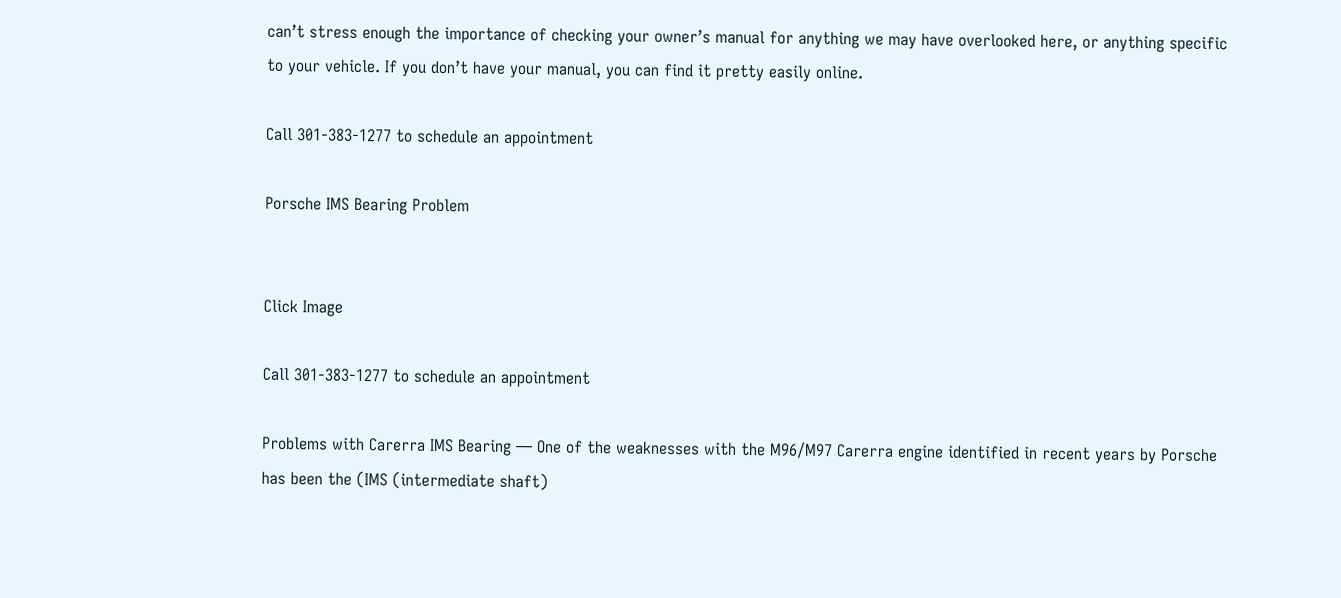can’t stress enough the importance of checking your owner’s manual for anything we may have overlooked here, or anything specific to your vehicle. If you don’t have your manual, you can find it pretty easily online.

Call 301-383-1277 to schedule an appointment

Porsche IMS Bearing Problem


Click Image

Call 301-383-1277 to schedule an appointment

Problems with Carerra IMS Bearing — One of the weaknesses with the M96/M97 Carerra engine identified in recent years by Porsche has been the (IMS (intermediate shaft)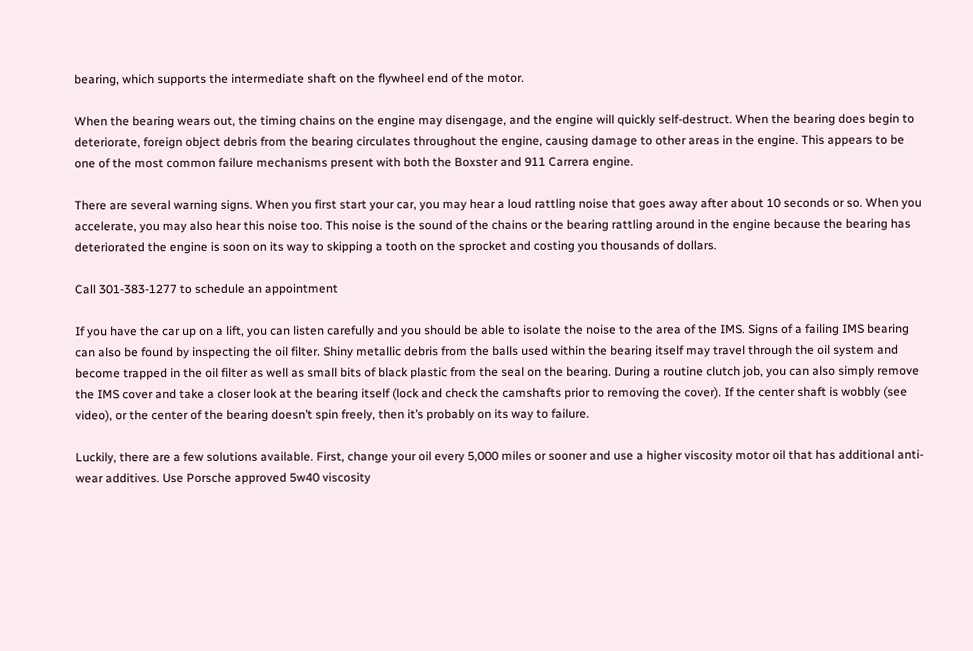bearing, which supports the intermediate shaft on the flywheel end of the motor.

When the bearing wears out, the timing chains on the engine may disengage, and the engine will quickly self-destruct. When the bearing does begin to deteriorate, foreign object debris from the bearing circulates throughout the engine, causing damage to other areas in the engine. This appears to be one of the most common failure mechanisms present with both the Boxster and 911 Carrera engine.

There are several warning signs. When you first start your car, you may hear a loud rattling noise that goes away after about 10 seconds or so. When you accelerate, you may also hear this noise too. This noise is the sound of the chains or the bearing rattling around in the engine because the bearing has deteriorated the engine is soon on its way to skipping a tooth on the sprocket and costing you thousands of dollars.

Call 301-383-1277 to schedule an appointment

If you have the car up on a lift, you can listen carefully and you should be able to isolate the noise to the area of the IMS. Signs of a failing IMS bearing can also be found by inspecting the oil filter. Shiny metallic debris from the balls used within the bearing itself may travel through the oil system and become trapped in the oil filter as well as small bits of black plastic from the seal on the bearing. During a routine clutch job, you can also simply remove the IMS cover and take a closer look at the bearing itself (lock and check the camshafts prior to removing the cover). If the center shaft is wobbly (see video), or the center of the bearing doesn’t spin freely, then it’s probably on its way to failure.

Luckily, there are a few solutions available. First, change your oil every 5,000 miles or sooner and use a higher viscosity motor oil that has additional anti-wear additives. Use Porsche approved 5w40 viscosity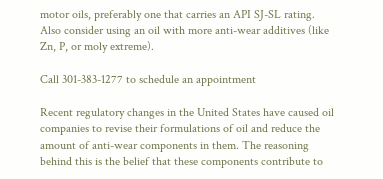motor oils, preferably one that carries an API SJ-SL rating. Also consider using an oil with more anti-wear additives (like Zn, P, or moly extreme).

Call 301-383-1277 to schedule an appointment

Recent regulatory changes in the United States have caused oil companies to revise their formulations of oil and reduce the amount of anti-wear components in them. The reasoning behind this is the belief that these components contribute to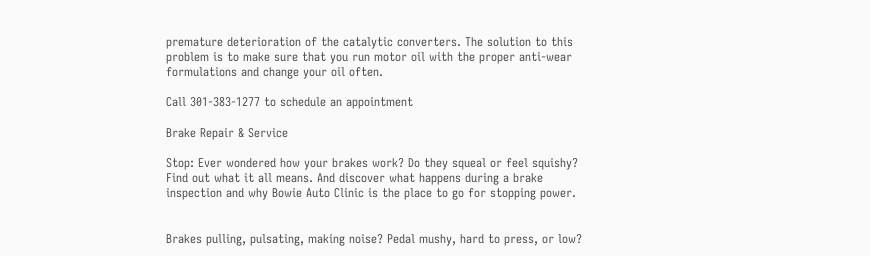premature deterioration of the catalytic converters. The solution to this problem is to make sure that you run motor oil with the proper anti-wear formulations and change your oil often.

Call 301-383-1277 to schedule an appointment

Brake Repair & Service

Stop: Ever wondered how your brakes work? Do they squeal or feel squishy? Find out what it all means. And discover what happens during a brake inspection and why Bowie Auto Clinic is the place to go for stopping power.


Brakes pulling, pulsating, making noise? Pedal mushy, hard to press, or low?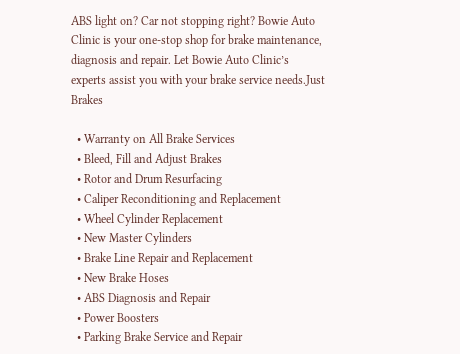ABS light on? Car not stopping right? Bowie Auto Clinic is your one-stop shop for brake maintenance, diagnosis and repair. Let Bowie Auto Clinic’s  experts assist you with your brake service needs.Just Brakes

  • Warranty on All Brake Services
  • Bleed, Fill and Adjust Brakes
  • Rotor and Drum Resurfacing
  • Caliper Reconditioning and Replacement
  • Wheel Cylinder Replacement
  • New Master Cylinders
  • Brake Line Repair and Replacement
  • New Brake Hoses
  • ABS Diagnosis and Repair
  • Power Boosters
  • Parking Brake Service and Repair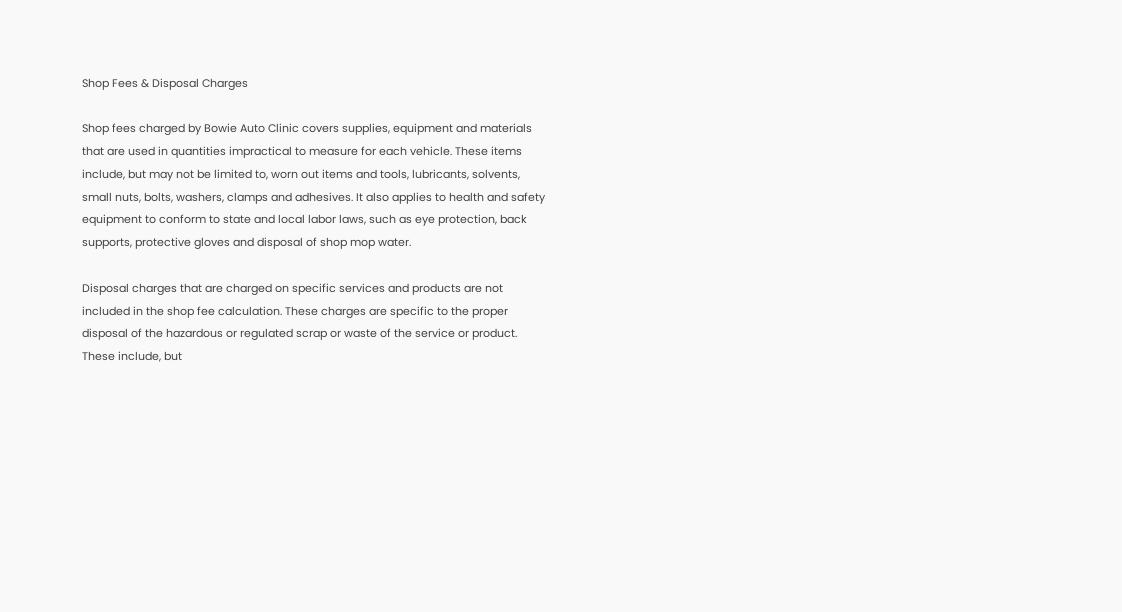Shop Fees & Disposal Charges

Shop fees charged by Bowie Auto Clinic covers supplies, equipment and materials that are used in quantities impractical to measure for each vehicle. These items include, but may not be limited to, worn out items and tools, lubricants, solvents, small nuts, bolts, washers, clamps and adhesives. It also applies to health and safety equipment to conform to state and local labor laws, such as eye protection, back supports, protective gloves and disposal of shop mop water.

Disposal charges that are charged on specific services and products are not included in the shop fee calculation. These charges are specific to the proper disposal of the hazardous or regulated scrap or waste of the service or product. These include, but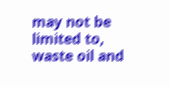may not be limited to, waste oil and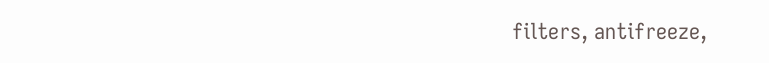filters, antifreeze,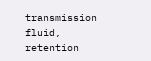transmission fluid, retention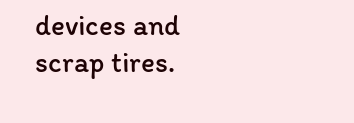devices and scrap tires.